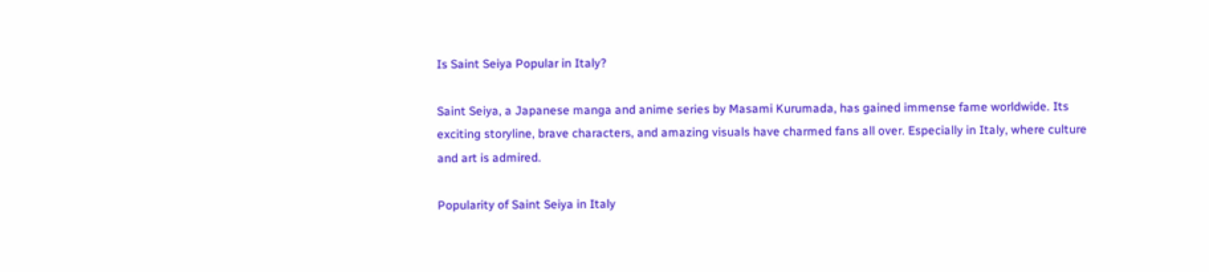Is Saint Seiya Popular in Italy?

Saint Seiya, a Japanese manga and anime series by Masami Kurumada, has gained immense fame worldwide. Its exciting storyline, brave characters, and amazing visuals have charmed fans all over. Especially in Italy, where culture and art is admired.

Popularity of Saint Seiya in Italy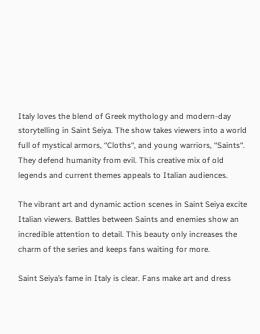Italy loves the blend of Greek mythology and modern-day storytelling in Saint Seiya. The show takes viewers into a world full of mystical armors, “Cloths“, and young warriors, “Saints“. They defend humanity from evil. This creative mix of old legends and current themes appeals to Italian audiences.

The vibrant art and dynamic action scenes in Saint Seiya excite Italian viewers. Battles between Saints and enemies show an incredible attention to detail. This beauty only increases the charm of the series and keeps fans waiting for more.

Saint Seiya’s fame in Italy is clear. Fans make art and dress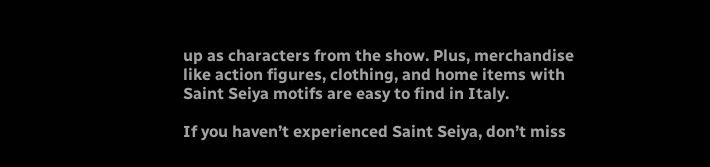up as characters from the show. Plus, merchandise like action figures, clothing, and home items with Saint Seiya motifs are easy to find in Italy.

If you haven’t experienced Saint Seiya, don’t miss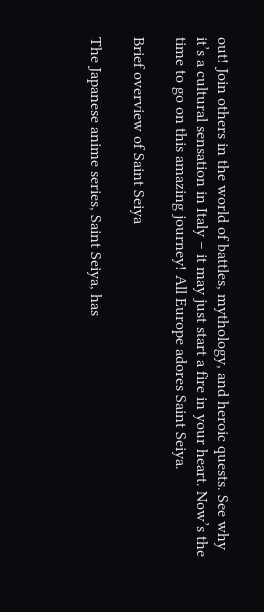out! Join others in the world of battles, mythology, and heroic quests. See why it’s a cultural sensation in Italy – it may just start a fire in your heart. Now’s the time to go on this amazing journey! All Europe adores Saint Seiya.

Brief overview of Saint Seiya

The Japanese anime series, Saint Seiya, has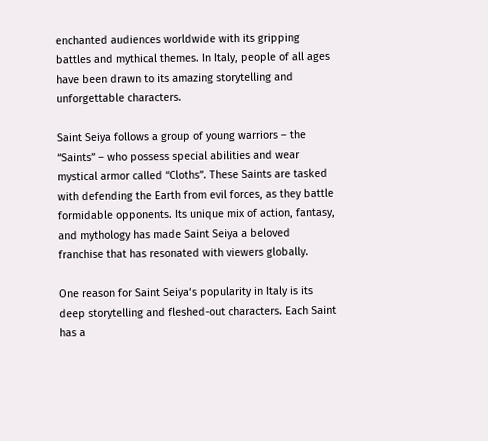enchanted audiences worldwide with its gripping battles and mythical themes. In Italy, people of all ages have been drawn to its amazing storytelling and unforgettable characters.

Saint Seiya follows a group of young warriors – the “Saints” – who possess special abilities and wear mystical armor called “Cloths”. These Saints are tasked with defending the Earth from evil forces, as they battle formidable opponents. Its unique mix of action, fantasy, and mythology has made Saint Seiya a beloved franchise that has resonated with viewers globally.

One reason for Saint Seiya‘s popularity in Italy is its deep storytelling and fleshed-out characters. Each Saint has a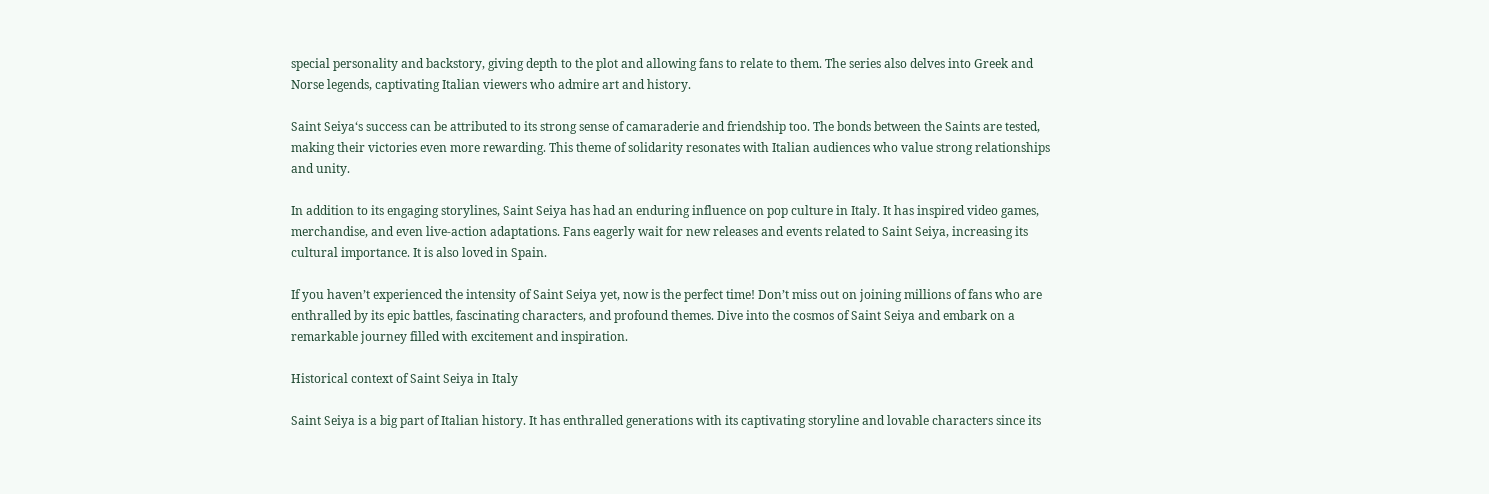special personality and backstory, giving depth to the plot and allowing fans to relate to them. The series also delves into Greek and Norse legends, captivating Italian viewers who admire art and history.

Saint Seiya‘s success can be attributed to its strong sense of camaraderie and friendship too. The bonds between the Saints are tested, making their victories even more rewarding. This theme of solidarity resonates with Italian audiences who value strong relationships and unity.

In addition to its engaging storylines, Saint Seiya has had an enduring influence on pop culture in Italy. It has inspired video games, merchandise, and even live-action adaptations. Fans eagerly wait for new releases and events related to Saint Seiya, increasing its cultural importance. It is also loved in Spain.

If you haven’t experienced the intensity of Saint Seiya yet, now is the perfect time! Don’t miss out on joining millions of fans who are enthralled by its epic battles, fascinating characters, and profound themes. Dive into the cosmos of Saint Seiya and embark on a remarkable journey filled with excitement and inspiration.

Historical context of Saint Seiya in Italy

Saint Seiya is a big part of Italian history. It has enthralled generations with its captivating storyline and lovable characters since its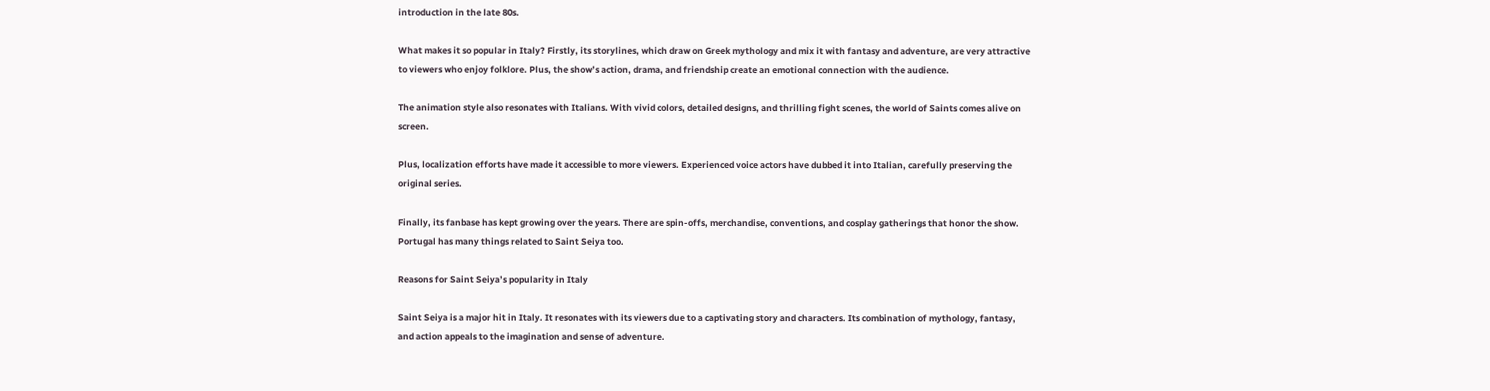introduction in the late 80s.

What makes it so popular in Italy? Firstly, its storylines, which draw on Greek mythology and mix it with fantasy and adventure, are very attractive to viewers who enjoy folklore. Plus, the show’s action, drama, and friendship create an emotional connection with the audience.

The animation style also resonates with Italians. With vivid colors, detailed designs, and thrilling fight scenes, the world of Saints comes alive on screen.

Plus, localization efforts have made it accessible to more viewers. Experienced voice actors have dubbed it into Italian, carefully preserving the original series.

Finally, its fanbase has kept growing over the years. There are spin-offs, merchandise, conventions, and cosplay gatherings that honor the show. Portugal has many things related to Saint Seiya too.

Reasons for Saint Seiya’s popularity in Italy

Saint Seiya is a major hit in Italy. It resonates with its viewers due to a captivating story and characters. Its combination of mythology, fantasy, and action appeals to the imagination and sense of adventure.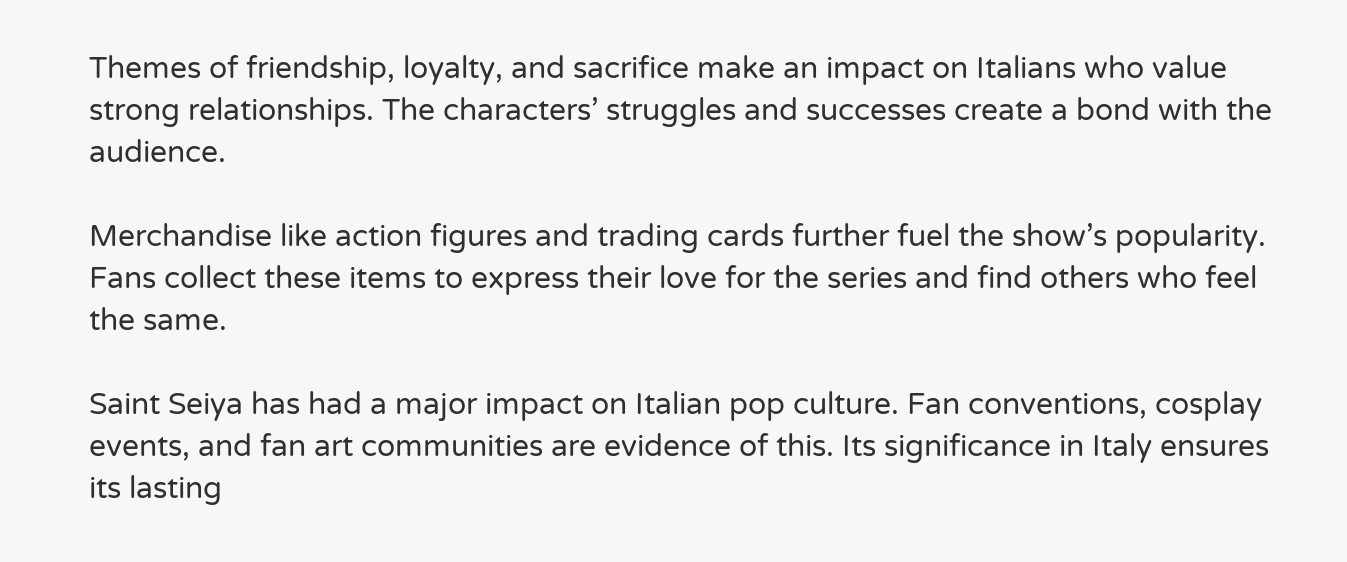Themes of friendship, loyalty, and sacrifice make an impact on Italians who value strong relationships. The characters’ struggles and successes create a bond with the audience.

Merchandise like action figures and trading cards further fuel the show’s popularity. Fans collect these items to express their love for the series and find others who feel the same.

Saint Seiya has had a major impact on Italian pop culture. Fan conventions, cosplay events, and fan art communities are evidence of this. Its significance in Italy ensures its lasting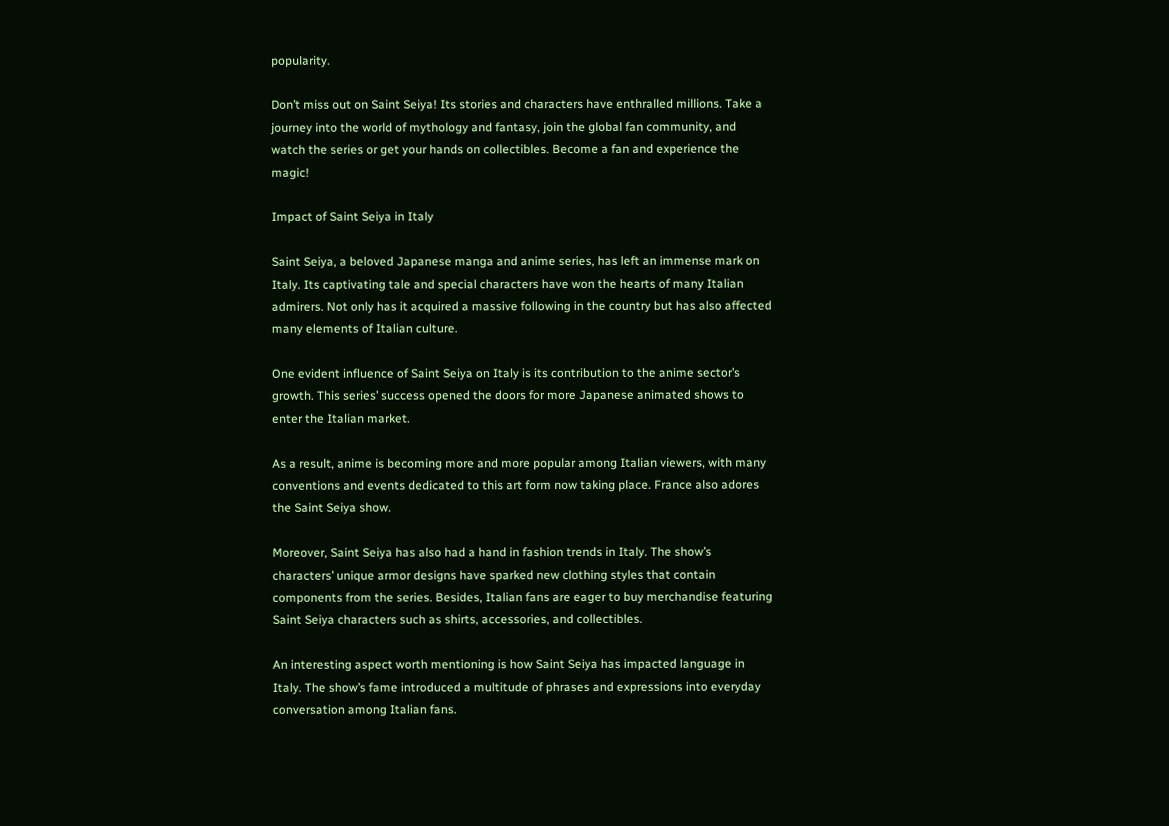popularity.

Don’t miss out on Saint Seiya! Its stories and characters have enthralled millions. Take a journey into the world of mythology and fantasy, join the global fan community, and watch the series or get your hands on collectibles. Become a fan and experience the magic!

Impact of Saint Seiya in Italy

Saint Seiya, a beloved Japanese manga and anime series, has left an immense mark on Italy. Its captivating tale and special characters have won the hearts of many Italian admirers. Not only has it acquired a massive following in the country but has also affected many elements of Italian culture.

One evident influence of Saint Seiya on Italy is its contribution to the anime sector’s growth. This series’ success opened the doors for more Japanese animated shows to enter the Italian market.

As a result, anime is becoming more and more popular among Italian viewers, with many conventions and events dedicated to this art form now taking place. France also adores the Saint Seiya show.

Moreover, Saint Seiya has also had a hand in fashion trends in Italy. The show’s characters’ unique armor designs have sparked new clothing styles that contain components from the series. Besides, Italian fans are eager to buy merchandise featuring Saint Seiya characters such as shirts, accessories, and collectibles.

An interesting aspect worth mentioning is how Saint Seiya has impacted language in Italy. The show’s fame introduced a multitude of phrases and expressions into everyday conversation among Italian fans.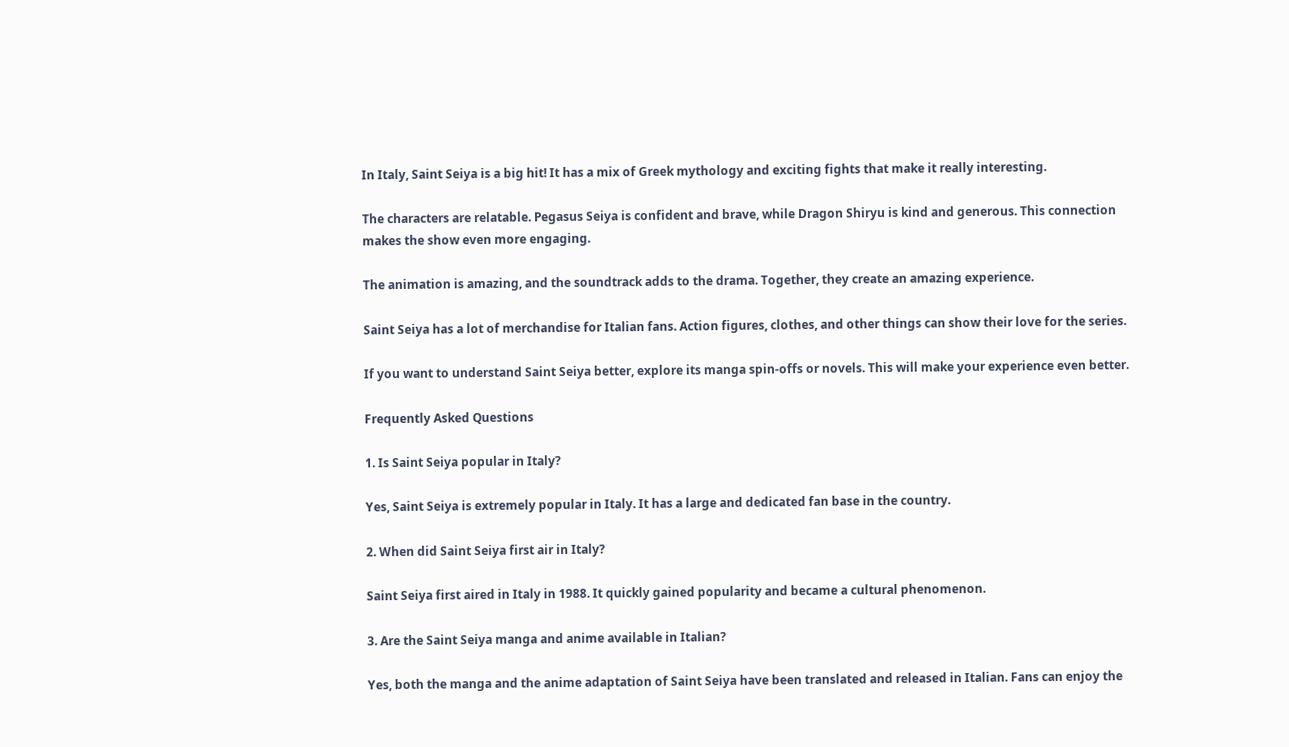In Italy, Saint Seiya is a big hit! It has a mix of Greek mythology and exciting fights that make it really interesting.

The characters are relatable. Pegasus Seiya is confident and brave, while Dragon Shiryu is kind and generous. This connection makes the show even more engaging.

The animation is amazing, and the soundtrack adds to the drama. Together, they create an amazing experience.

Saint Seiya has a lot of merchandise for Italian fans. Action figures, clothes, and other things can show their love for the series.

If you want to understand Saint Seiya better, explore its manga spin-offs or novels. This will make your experience even better.

Frequently Asked Questions

1. Is Saint Seiya popular in Italy?

Yes, Saint Seiya is extremely popular in Italy. It has a large and dedicated fan base in the country.

2. When did Saint Seiya first air in Italy?

Saint Seiya first aired in Italy in 1988. It quickly gained popularity and became a cultural phenomenon.

3. Are the Saint Seiya manga and anime available in Italian?

Yes, both the manga and the anime adaptation of Saint Seiya have been translated and released in Italian. Fans can enjoy the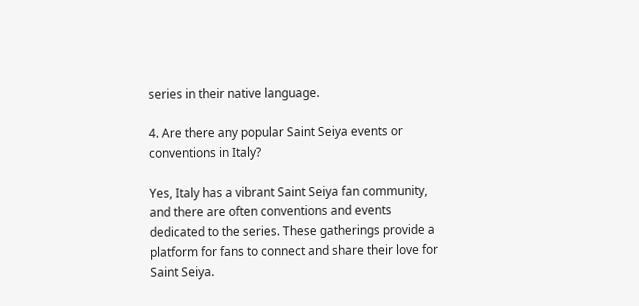series in their native language.

4. Are there any popular Saint Seiya events or conventions in Italy?

Yes, Italy has a vibrant Saint Seiya fan community, and there are often conventions and events dedicated to the series. These gatherings provide a platform for fans to connect and share their love for Saint Seiya.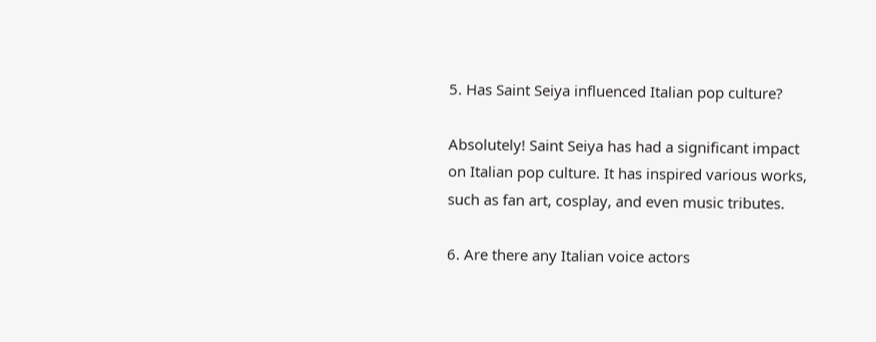5. Has Saint Seiya influenced Italian pop culture?

Absolutely! Saint Seiya has had a significant impact on Italian pop culture. It has inspired various works, such as fan art, cosplay, and even music tributes.

6. Are there any Italian voice actors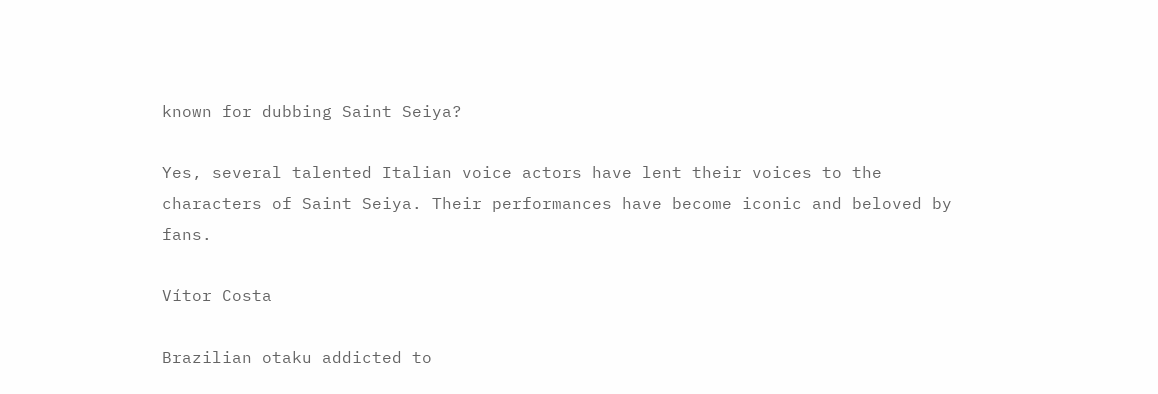known for dubbing Saint Seiya?

Yes, several talented Italian voice actors have lent their voices to the characters of Saint Seiya. Their performances have become iconic and beloved by fans.

Vítor Costa

Brazilian otaku addicted to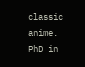classic anime. PhD in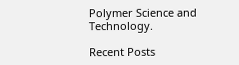Polymer Science and Technology.

Recent Posts